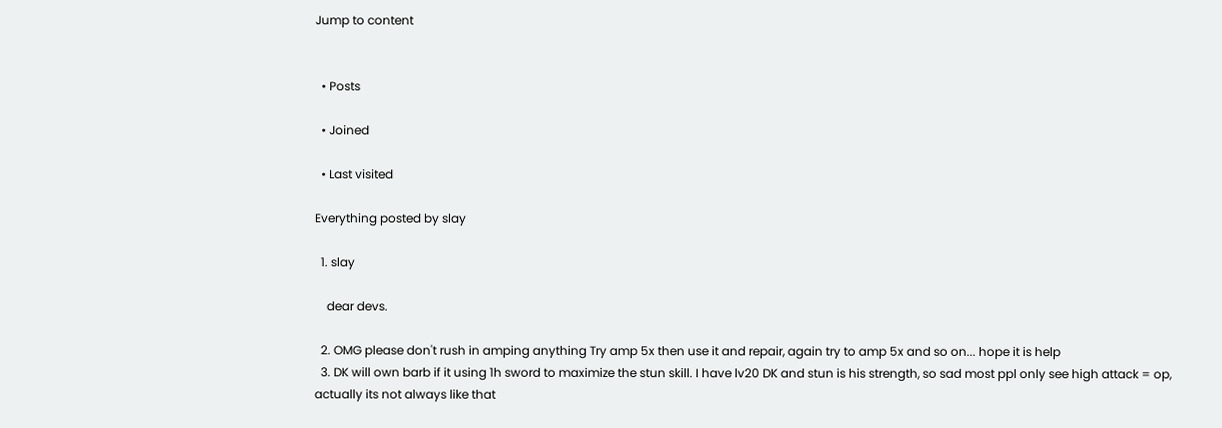Jump to content


  • Posts

  • Joined

  • Last visited

Everything posted by slay

  1. slay

    dear devs.

  2. OMG please don't rush in amping anything Try amp 5x then use it and repair, again try to amp 5x and so on... hope it is help
  3. DK will own barb if it using 1h sword to maximize the stun skill. I have lv20 DK and stun is his strength, so sad most ppl only see high attack = op, actually its not always like that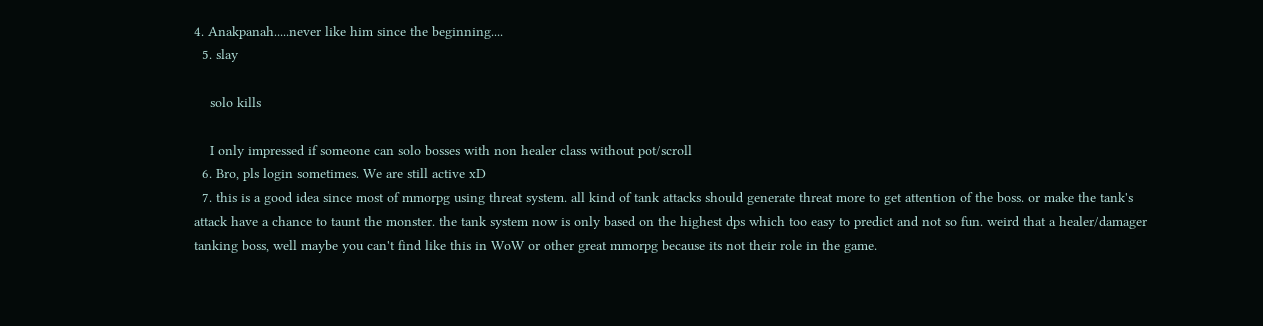4. Anakpanah.....never like him since the beginning....
  5. slay

    solo kills

    I only impressed if someone can solo bosses with non healer class without pot/scroll
  6. Bro, pls login sometimes. We are still active xD
  7. this is a good idea since most of mmorpg using threat system. all kind of tank attacks should generate threat more to get attention of the boss. or make the tank's attack have a chance to taunt the monster. the tank system now is only based on the highest dps which too easy to predict and not so fun. weird that a healer/damager tanking boss, well maybe you can't find like this in WoW or other great mmorpg because its not their role in the game.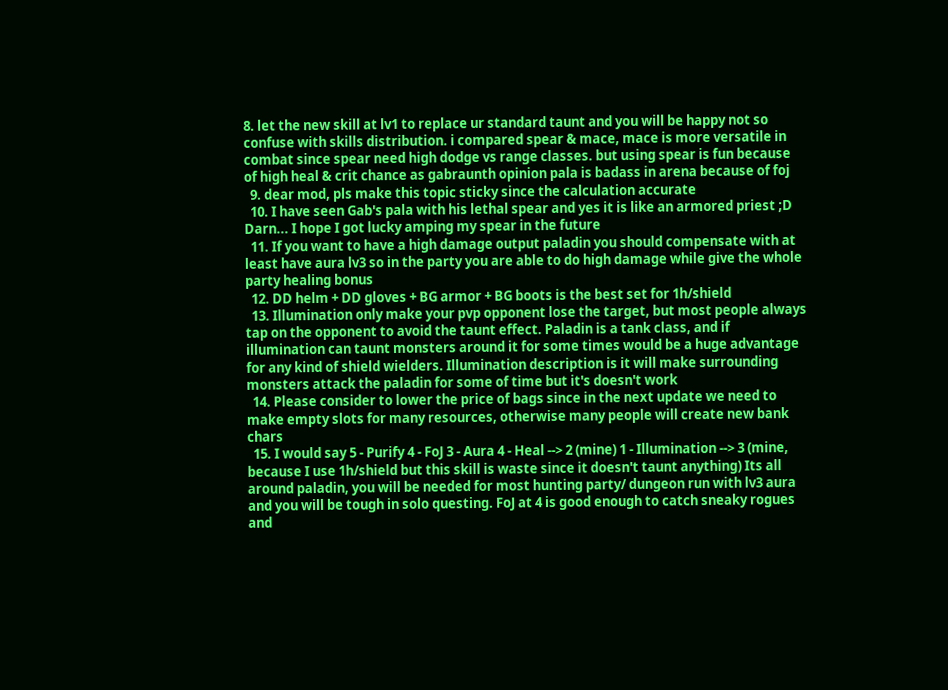8. let the new skill at lv1 to replace ur standard taunt and you will be happy not so confuse with skills distribution. i compared spear & mace, mace is more versatile in combat since spear need high dodge vs range classes. but using spear is fun because of high heal & crit chance as gabraunth opinion pala is badass in arena because of foj
  9. dear mod, pls make this topic sticky since the calculation accurate
  10. I have seen Gab's pala with his lethal spear and yes it is like an armored priest ;D Darn... I hope I got lucky amping my spear in the future
  11. If you want to have a high damage output paladin you should compensate with at least have aura lv3 so in the party you are able to do high damage while give the whole party healing bonus
  12. DD helm + DD gloves + BG armor + BG boots is the best set for 1h/shield
  13. Illumination only make your pvp opponent lose the target, but most people always tap on the opponent to avoid the taunt effect. Paladin is a tank class, and if illumination can taunt monsters around it for some times would be a huge advantage for any kind of shield wielders. Illumination description is it will make surrounding monsters attack the paladin for some of time but it's doesn't work
  14. Please consider to lower the price of bags since in the next update we need to make empty slots for many resources, otherwise many people will create new bank chars
  15. I would say 5 - Purify 4 - FoJ 3 - Aura 4 - Heal --> 2 (mine) 1 - Illumination --> 3 (mine, because I use 1h/shield but this skill is waste since it doesn't taunt anything) Its all around paladin, you will be needed for most hunting party/ dungeon run with lv3 aura and you will be tough in solo questing. FoJ at 4 is good enough to catch sneaky rogues and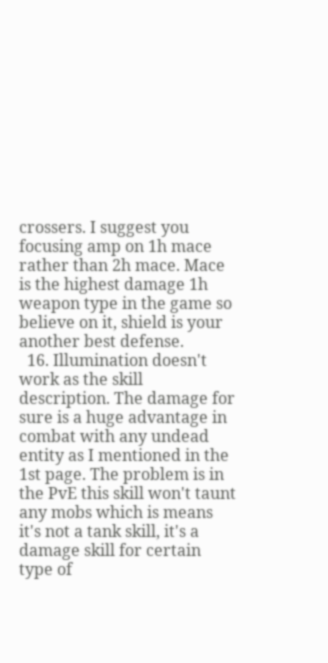crossers. I suggest you focusing amp on 1h mace rather than 2h mace. Mace is the highest damage 1h weapon type in the game so believe on it, shield is your another best defense.
  16. Illumination doesn't work as the skill description. The damage for sure is a huge advantage in combat with any undead entity as I mentioned in the 1st page. The problem is in the PvE this skill won't taunt any mobs which is means it's not a tank skill, it's a damage skill for certain type of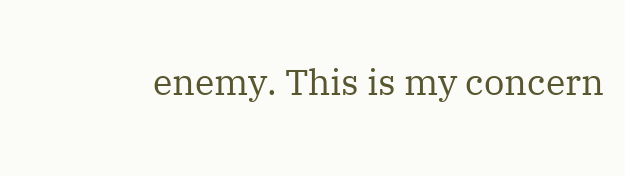enemy. This is my concern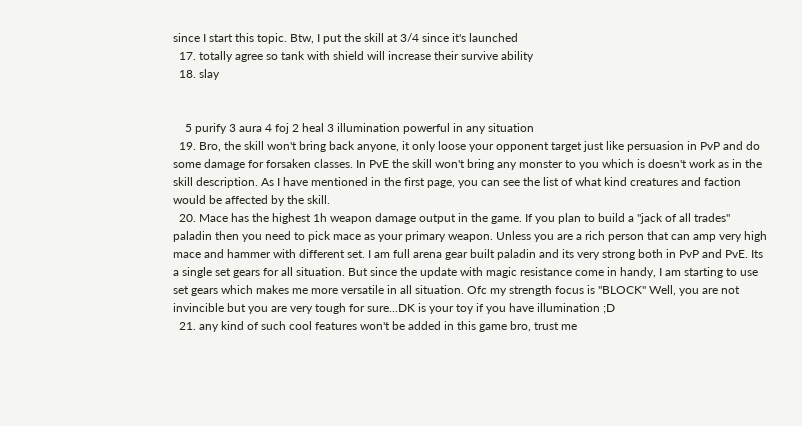since I start this topic. Btw, I put the skill at 3/4 since it's launched
  17. totally agree so tank with shield will increase their survive ability
  18. slay


    5 purify 3 aura 4 foj 2 heal 3 illumination powerful in any situation
  19. Bro, the skill won't bring back anyone, it only loose your opponent target just like persuasion in PvP and do some damage for forsaken classes. In PvE the skill won't bring any monster to you which is doesn't work as in the skill description. As I have mentioned in the first page, you can see the list of what kind creatures and faction would be affected by the skill.
  20. Mace has the highest 1h weapon damage output in the game. If you plan to build a "jack of all trades" paladin then you need to pick mace as your primary weapon. Unless you are a rich person that can amp very high mace and hammer with different set. I am full arena gear built paladin and its very strong both in PvP and PvE. Its a single set gears for all situation. But since the update with magic resistance come in handy, I am starting to use set gears which makes me more versatile in all situation. Ofc my strength focus is "BLOCK" Well, you are not invincible but you are very tough for sure...DK is your toy if you have illumination ;D
  21. any kind of such cool features won't be added in this game bro, trust me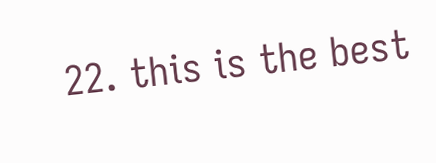22. this is the best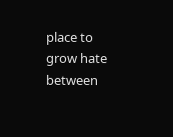place to grow hate between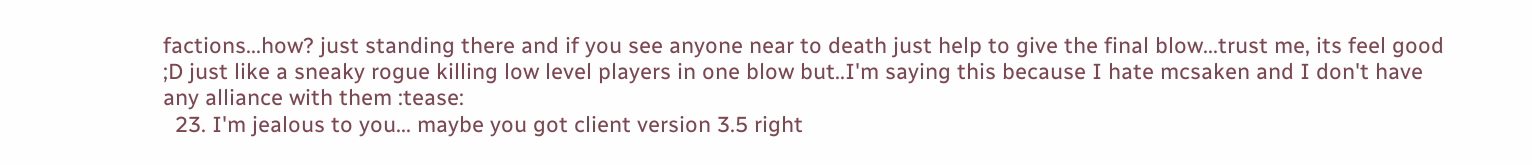factions...how? just standing there and if you see anyone near to death just help to give the final blow...trust me, its feel good ;D just like a sneaky rogue killing low level players in one blow but..I'm saying this because I hate mcsaken and I don't have any alliance with them :tease:
  23. I'm jealous to you... maybe you got client version 3.5 right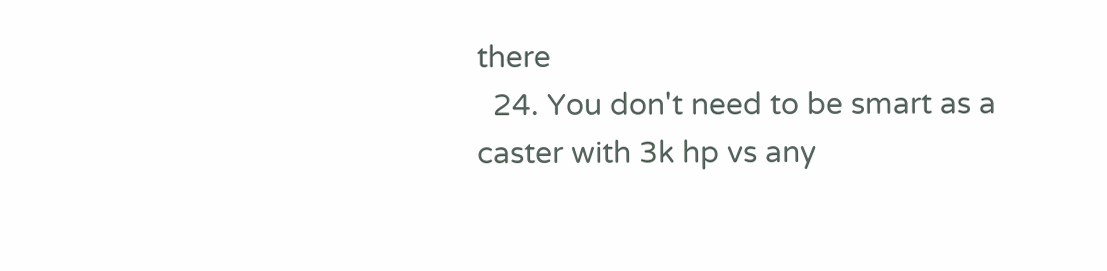there
  24. You don't need to be smart as a caster with 3k hp vs any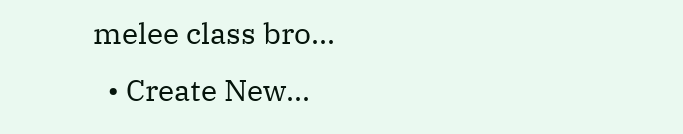melee class bro...
  • Create New...